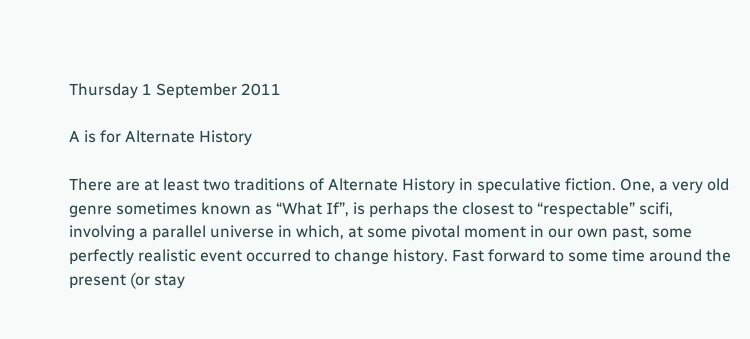Thursday 1 September 2011

A is for Alternate History

There are at least two traditions of Alternate History in speculative fiction. One, a very old genre sometimes known as “What If”, is perhaps the closest to “respectable” scifi, involving a parallel universe in which, at some pivotal moment in our own past, some perfectly realistic event occurred to change history. Fast forward to some time around the present (or stay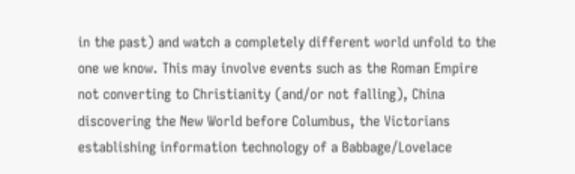in the past) and watch a completely different world unfold to the one we know. This may involve events such as the Roman Empire not converting to Christianity (and/or not falling), China discovering the New World before Columbus, the Victorians establishing information technology of a Babbage/Lovelace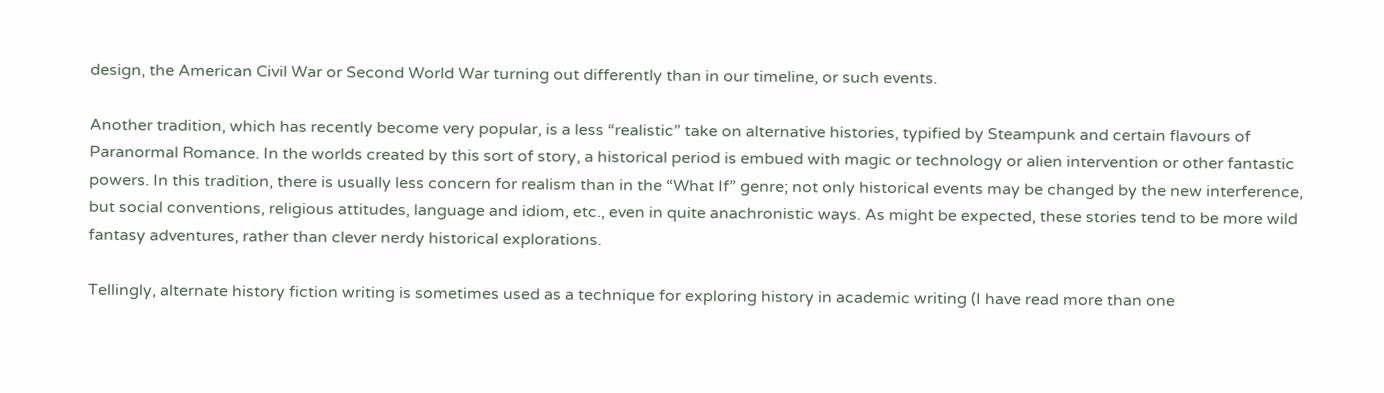design, the American Civil War or Second World War turning out differently than in our timeline, or such events.

Another tradition, which has recently become very popular, is a less “realistic” take on alternative histories, typified by Steampunk and certain flavours of Paranormal Romance. In the worlds created by this sort of story, a historical period is embued with magic or technology or alien intervention or other fantastic powers. In this tradition, there is usually less concern for realism than in the “What If” genre; not only historical events may be changed by the new interference, but social conventions, religious attitudes, language and idiom, etc., even in quite anachronistic ways. As might be expected, these stories tend to be more wild fantasy adventures, rather than clever nerdy historical explorations.

Tellingly, alternate history fiction writing is sometimes used as a technique for exploring history in academic writing (I have read more than one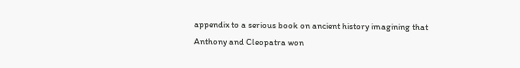appendix to a serious book on ancient history imagining that Anthony and Cleopatra won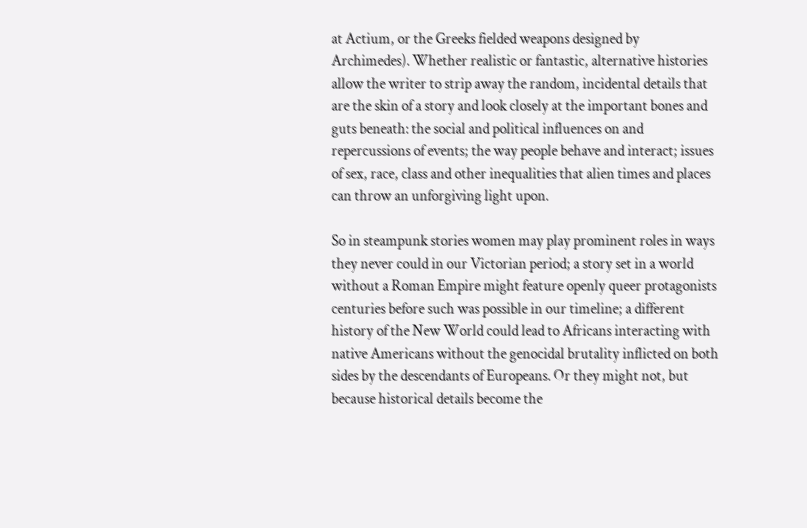at Actium, or the Greeks fielded weapons designed by Archimedes). Whether realistic or fantastic, alternative histories allow the writer to strip away the random, incidental details that are the skin of a story and look closely at the important bones and guts beneath: the social and political influences on and repercussions of events; the way people behave and interact; issues of sex, race, class and other inequalities that alien times and places can throw an unforgiving light upon.

So in steampunk stories women may play prominent roles in ways they never could in our Victorian period; a story set in a world without a Roman Empire might feature openly queer protagonists centuries before such was possible in our timeline; a different history of the New World could lead to Africans interacting with native Americans without the genocidal brutality inflicted on both sides by the descendants of Europeans. Or they might not, but because historical details become the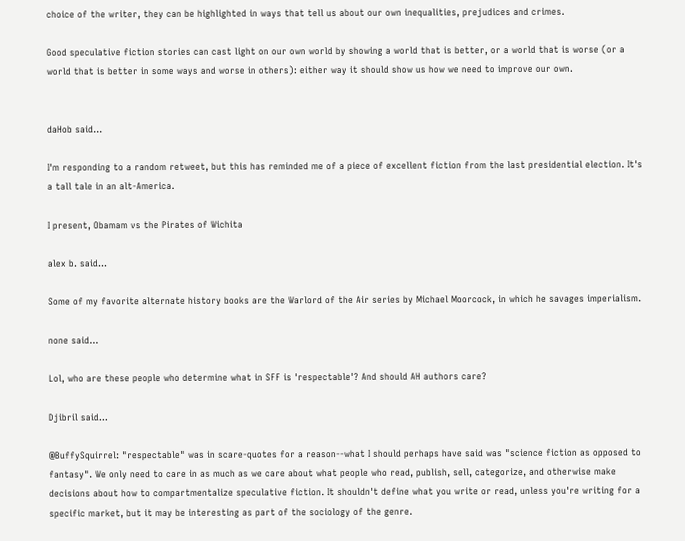choice of the writer, they can be highlighted in ways that tell us about our own inequalities, prejudices and crimes.

Good speculative fiction stories can cast light on our own world by showing a world that is better, or a world that is worse (or a world that is better in some ways and worse in others): either way it should show us how we need to improve our own.


daHob said...

I'm responding to a random retweet, but this has reminded me of a piece of excellent fiction from the last presidential election. It's a tall tale in an alt-America.

I present, Obamam vs the Pirates of Wichita

alex b. said...

Some of my favorite alternate history books are the Warlord of the Air series by Michael Moorcock, in which he savages imperialism.

none said...

Lol, who are these people who determine what in SFF is 'respectable'? And should AH authors care?

Djibril said...

@BuffySquirrel: "respectable" was in scare-quotes for a reason--what I should perhaps have said was "science fiction as opposed to fantasy". We only need to care in as much as we care about what people who read, publish, sell, categorize, and otherwise make decisions about how to compartmentalize speculative fiction. It shouldn't define what you write or read, unless you're writing for a specific market, but it may be interesting as part of the sociology of the genre.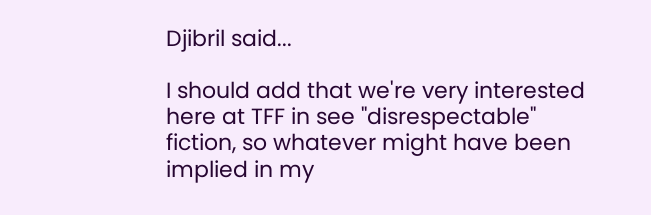Djibril said...

I should add that we're very interested here at TFF in see "disrespectable" fiction, so whatever might have been implied in my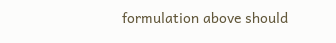formulation above should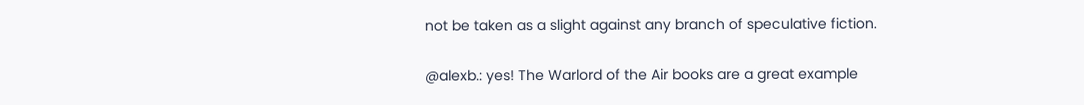not be taken as a slight against any branch of speculative fiction.

@alexb.: yes! The Warlord of the Air books are a great example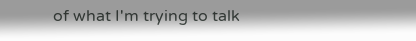of what I'm trying to talk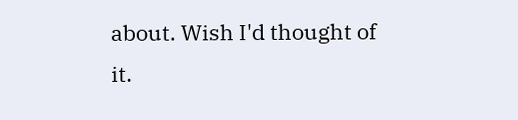about. Wish I'd thought of it.